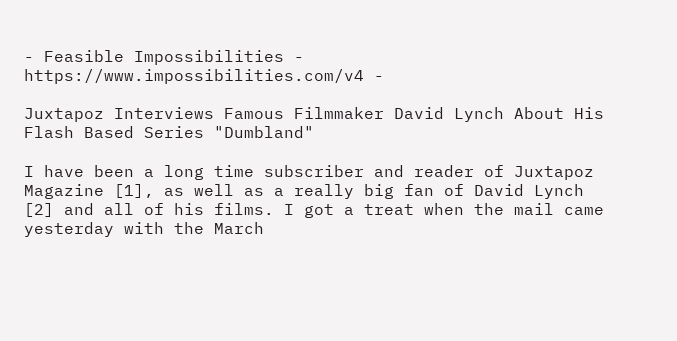- Feasible Impossibilities - https://www.impossibilities.com/v4 -

Juxtapoz Interviews Famous Filmmaker David Lynch About His Flash Based Series "Dumbland"

I have been a long time subscriber and reader of Juxtapoz Magazine [1], as well as a really big fan of David Lynch [2] and all of his films. I got a treat when the mail came yesterday with the March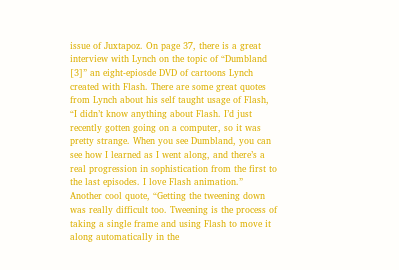issue of Juxtapoz. On page 37, there is a great interview with Lynch on the topic of “Dumbland [3]” an eight-epiosde DVD of cartoons Lynch created with Flash. There are some great quotes from Lynch about his self taught usage of Flash, “I didn’t know anything about Flash. I’d just recently gotten going on a computer, so it was pretty strange. When you see Dumbland, you can see how I learned as I went along, and there’s a real progression in sophistication from the first to the last episodes. I love Flash animation.” Another cool quote, “Getting the tweening down was really difficult too. Tweening is the process of taking a single frame and using Flash to move it along automatically in the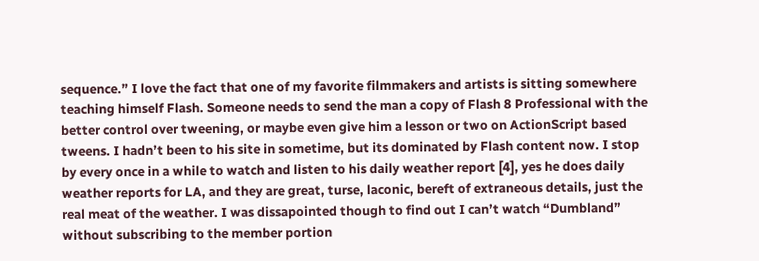sequence.” I love the fact that one of my favorite filmmakers and artists is sitting somewhere teaching himself Flash. Someone needs to send the man a copy of Flash 8 Professional with the better control over tweening, or maybe even give him a lesson or two on ActionScript based tweens. I hadn’t been to his site in sometime, but its dominated by Flash content now. I stop by every once in a while to watch and listen to his daily weather report [4], yes he does daily weather reports for LA, and they are great, turse, laconic, bereft of extraneous details, just the real meat of the weather. I was dissapointed though to find out I can’t watch “Dumbland” without subscribing to the member portion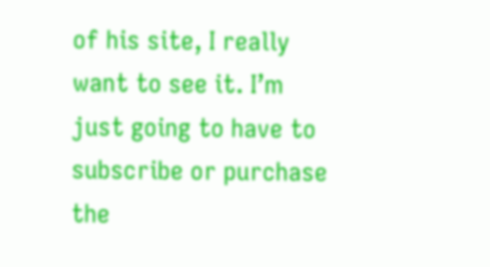of his site, I really want to see it. I’m just going to have to subscribe or purchase the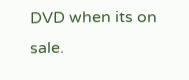DVD when its on sale.